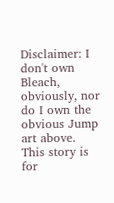Disclaimer: I don't own Bleach, obviously, nor do I own the obvious Jump art above. This story is for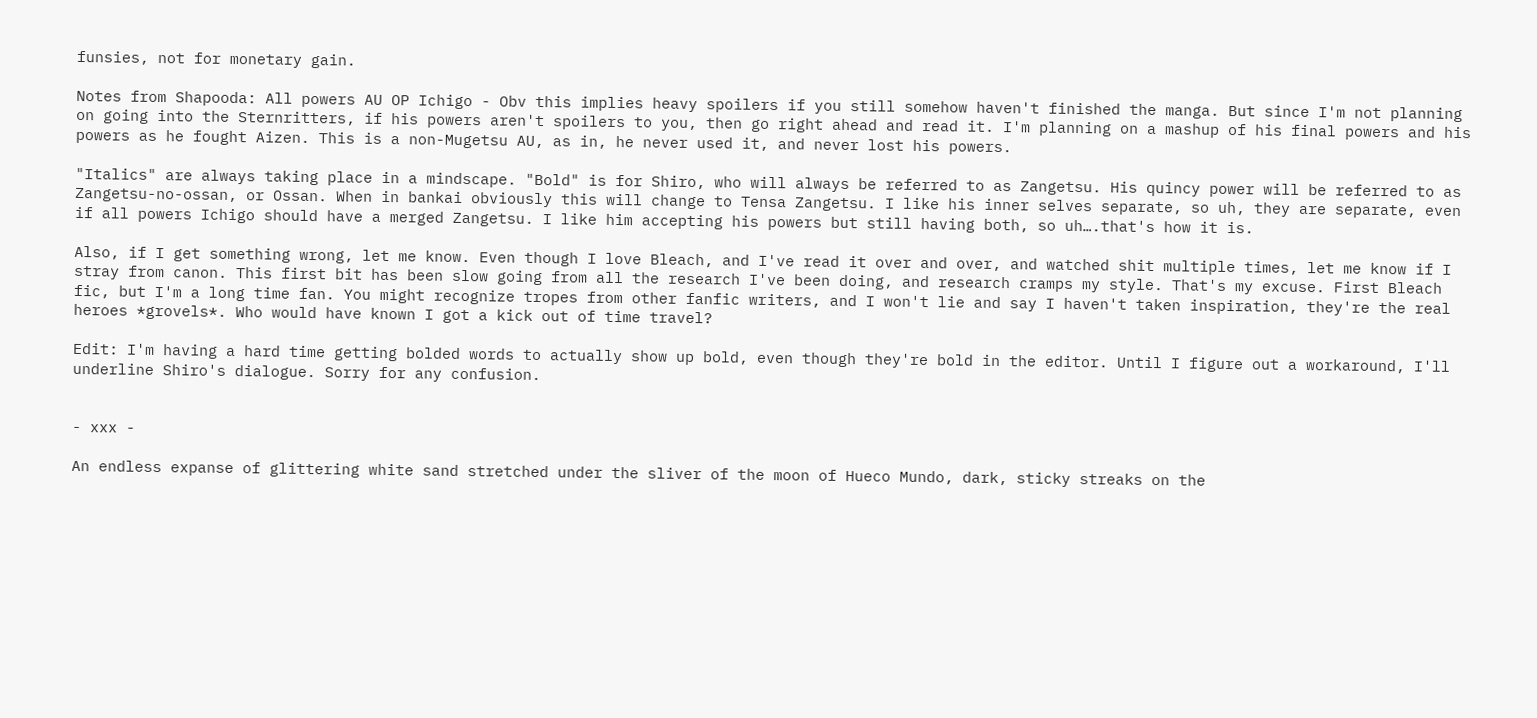funsies, not for monetary gain.

Notes from Shapooda: All powers AU OP Ichigo - Obv this implies heavy spoilers if you still somehow haven't finished the manga. But since I'm not planning on going into the Sternritters, if his powers aren't spoilers to you, then go right ahead and read it. I'm planning on a mashup of his final powers and his powers as he fought Aizen. This is a non-Mugetsu AU, as in, he never used it, and never lost his powers.

"Italics" are always taking place in a mindscape. "Bold" is for Shiro, who will always be referred to as Zangetsu. His quincy power will be referred to as Zangetsu-no-ossan, or Ossan. When in bankai obviously this will change to Tensa Zangetsu. I like his inner selves separate, so uh, they are separate, even if all powers Ichigo should have a merged Zangetsu. I like him accepting his powers but still having both, so uh….that's how it is.

Also, if I get something wrong, let me know. Even though I love Bleach, and I've read it over and over, and watched shit multiple times, let me know if I stray from canon. This first bit has been slow going from all the research I've been doing, and research cramps my style. That's my excuse. First Bleach fic, but I'm a long time fan. You might recognize tropes from other fanfic writers, and I won't lie and say I haven't taken inspiration, they're the real heroes *grovels*. Who would have known I got a kick out of time travel?

Edit: I'm having a hard time getting bolded words to actually show up bold, even though they're bold in the editor. Until I figure out a workaround, I'll underline Shiro's dialogue. Sorry for any confusion.


- xxx -

An endless expanse of glittering white sand stretched under the sliver of the moon of Hueco Mundo, dark, sticky streaks on the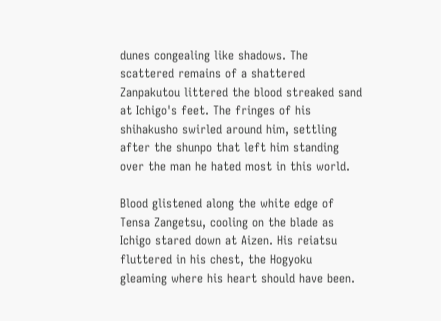dunes congealing like shadows. The scattered remains of a shattered Zanpakutou littered the blood streaked sand at Ichigo's feet. The fringes of his shihakusho swirled around him, settling after the shunpo that left him standing over the man he hated most in this world.

Blood glistened along the white edge of Tensa Zangetsu, cooling on the blade as Ichigo stared down at Aizen. His reiatsu fluttered in his chest, the Hogyoku gleaming where his heart should have been.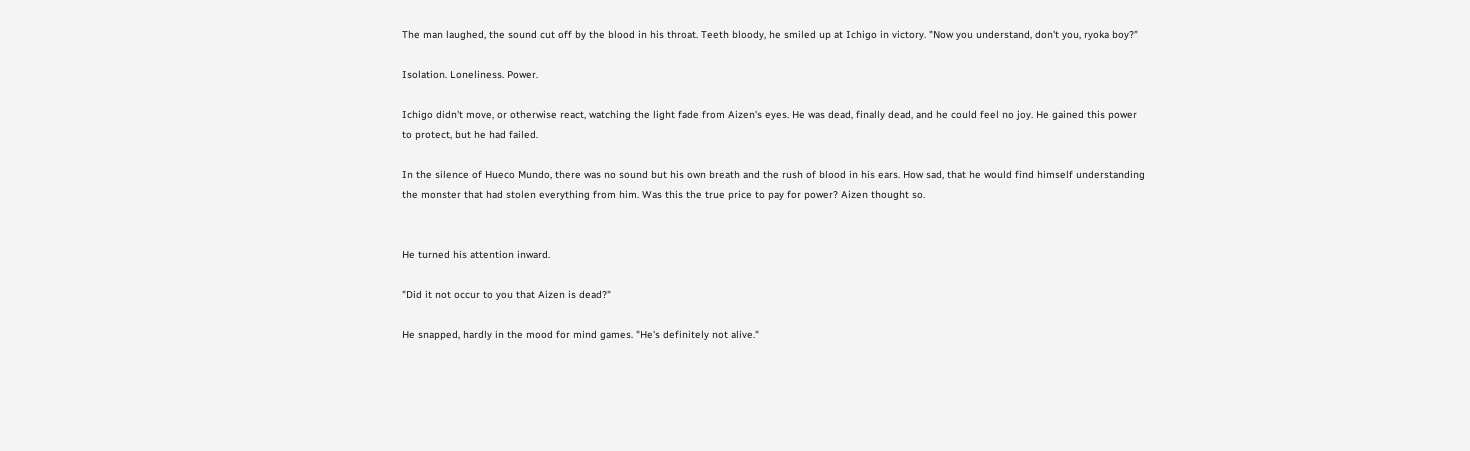The man laughed, the sound cut off by the blood in his throat. Teeth bloody, he smiled up at Ichigo in victory. "Now you understand, don't you, ryoka boy?"

Isolation. Loneliness. Power.

Ichigo didn't move, or otherwise react, watching the light fade from Aizen's eyes. He was dead, finally dead, and he could feel no joy. He gained this power to protect, but he had failed.

In the silence of Hueco Mundo, there was no sound but his own breath and the rush of blood in his ears. How sad, that he would find himself understanding the monster that had stolen everything from him. Was this the true price to pay for power? Aizen thought so.


He turned his attention inward.

"Did it not occur to you that Aizen is dead?"

He snapped, hardly in the mood for mind games. "He's definitely not alive."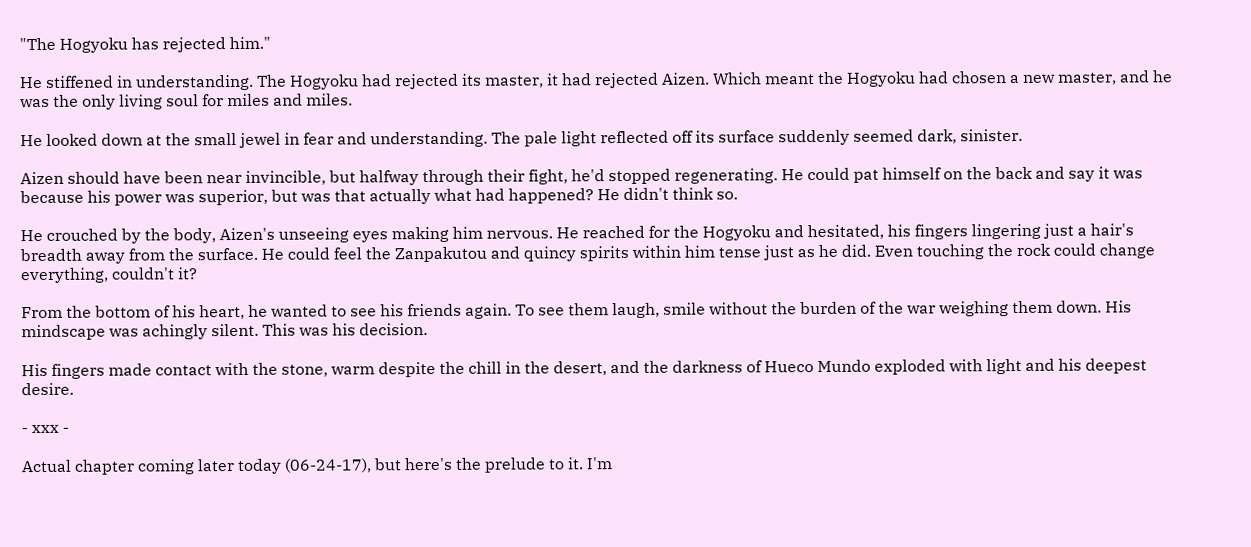"The Hogyoku has rejected him."

He stiffened in understanding. The Hogyoku had rejected its master, it had rejected Aizen. Which meant the Hogyoku had chosen a new master, and he was the only living soul for miles and miles.

He looked down at the small jewel in fear and understanding. The pale light reflected off its surface suddenly seemed dark, sinister.

Aizen should have been near invincible, but halfway through their fight, he'd stopped regenerating. He could pat himself on the back and say it was because his power was superior, but was that actually what had happened? He didn't think so.

He crouched by the body, Aizen's unseeing eyes making him nervous. He reached for the Hogyoku and hesitated, his fingers lingering just a hair's breadth away from the surface. He could feel the Zanpakutou and quincy spirits within him tense just as he did. Even touching the rock could change everything, couldn't it?

From the bottom of his heart, he wanted to see his friends again. To see them laugh, smile without the burden of the war weighing them down. His mindscape was achingly silent. This was his decision.

His fingers made contact with the stone, warm despite the chill in the desert, and the darkness of Hueco Mundo exploded with light and his deepest desire.

- xxx -

Actual chapter coming later today (06-24-17), but here's the prelude to it. I'm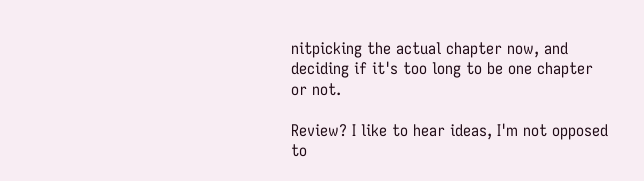nitpicking the actual chapter now, and deciding if it's too long to be one chapter or not.

Review? I like to hear ideas, I'm not opposed to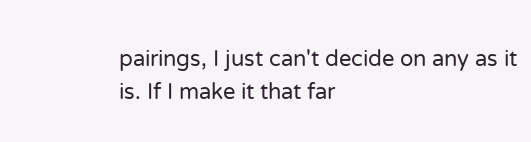pairings, I just can't decide on any as it is. If I make it that far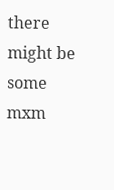there might be some mxm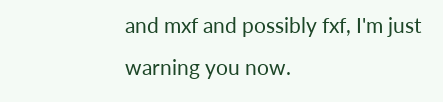and mxf and possibly fxf, I'm just warning you now.